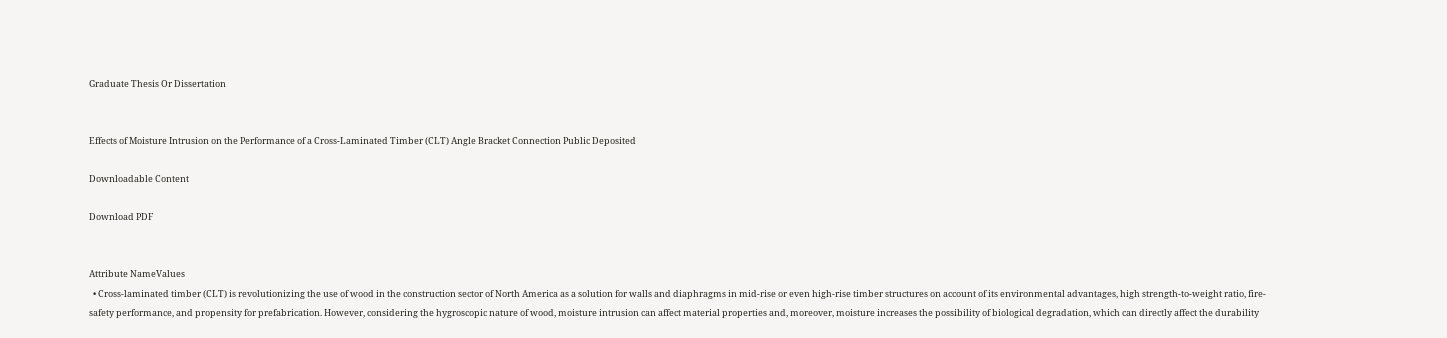Graduate Thesis Or Dissertation


Effects of Moisture Intrusion on the Performance of a Cross-Laminated Timber (CLT) Angle Bracket Connection Public Deposited

Downloadable Content

Download PDF


Attribute NameValues
  • Cross-laminated timber (CLT) is revolutionizing the use of wood in the construction sector of North America as a solution for walls and diaphragms in mid-rise or even high-rise timber structures on account of its environmental advantages, high strength-to-weight ratio, fire-safety performance, and propensity for prefabrication. However, considering the hygroscopic nature of wood, moisture intrusion can affect material properties and, moreover, moisture increases the possibility of biological degradation, which can directly affect the durability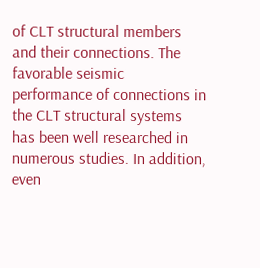of CLT structural members and their connections. The favorable seismic performance of connections in the CLT structural systems has been well researched in numerous studies. In addition, even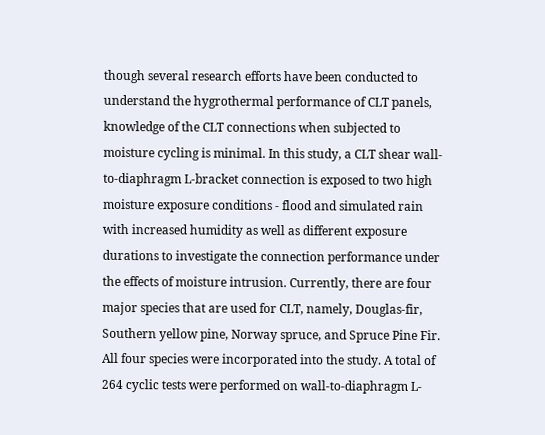though several research efforts have been conducted to understand the hygrothermal performance of CLT panels, knowledge of the CLT connections when subjected to moisture cycling is minimal. In this study, a CLT shear wall-to-diaphragm L-bracket connection is exposed to two high moisture exposure conditions - flood and simulated rain with increased humidity as well as different exposure durations to investigate the connection performance under the effects of moisture intrusion. Currently, there are four major species that are used for CLT, namely, Douglas-fir, Southern yellow pine, Norway spruce, and Spruce Pine Fir. All four species were incorporated into the study. A total of 264 cyclic tests were performed on wall-to-diaphragm L-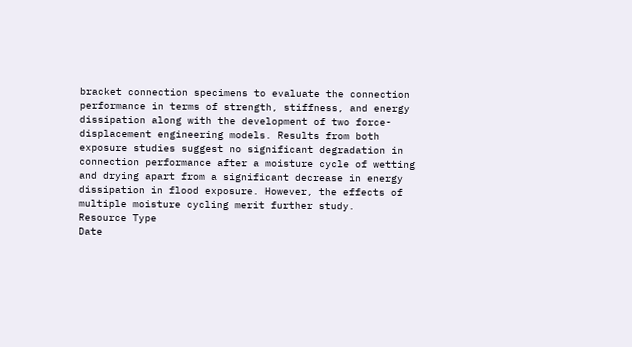bracket connection specimens to evaluate the connection performance in terms of strength, stiffness, and energy dissipation along with the development of two force-displacement engineering models. Results from both exposure studies suggest no significant degradation in connection performance after a moisture cycle of wetting and drying apart from a significant decrease in energy dissipation in flood exposure. However, the effects of multiple moisture cycling merit further study.
Resource Type
Date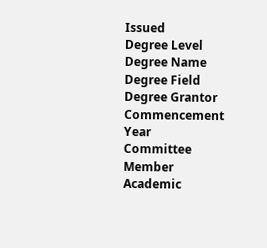Issued
Degree Level
Degree Name
Degree Field
Degree Grantor
Commencement Year
Committee Member
Academic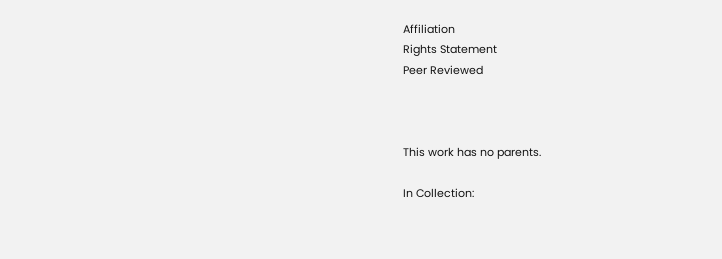Affiliation
Rights Statement
Peer Reviewed



This work has no parents.

In Collection: